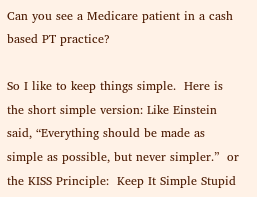Can you see a Medicare patient in a cash based PT practice?

So I like to keep things simple.  Here is the short simple version: Like Einstein said, “Everything should be made as simple as possible, but never simpler.”  or the KISS Principle:  Keep It Simple Stupid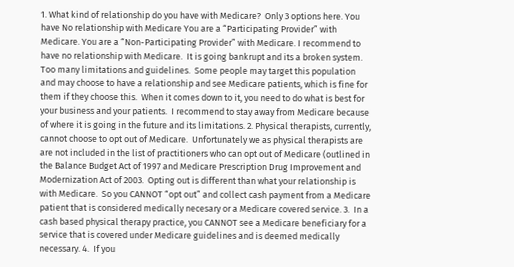1. What kind of relationship do you have with Medicare?  Only 3 options here. You have No relationship with Medicare You are a “Participating Provider” with Medicare. You are a “Non-Participating Provider” with Medicare. I recommend to have no relationship with Medicare.  It is going bankrupt and its a broken system.  Too many limitations and guidelines.  Some people may target this population and may choose to have a relationship and see Medicare patients, which is fine for them if they choose this.  When it comes down to it, you need to do what is best for your business and your patients.  I recommend to stay away from Medicare because of where it is going in the future and its limitations. 2. Physical therapists, currently, cannot choose to opt out of Medicare.  Unfortunately we as physical therapists are are not included in the list of practitioners who can opt out of Medicare (outlined in the Balance Budget Act of 1997 and Medicare Prescription Drug Improvement and Modernization Act of 2003.  Opting out is different than what your relationship is with Medicare.  So you CANNOT “opt out” and collect cash payment from a Medicare patient that is considered medically necesary or a Medicare covered service. 3.  In a cash based physical therapy practice, you CANNOT see a Medicare beneficiary for a service that is covered under Medicare guidelines and is deemed medically necessary. 4.  If you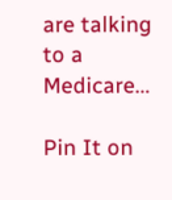are talking to a Medicare...

Pin It on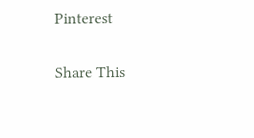Pinterest

Share This